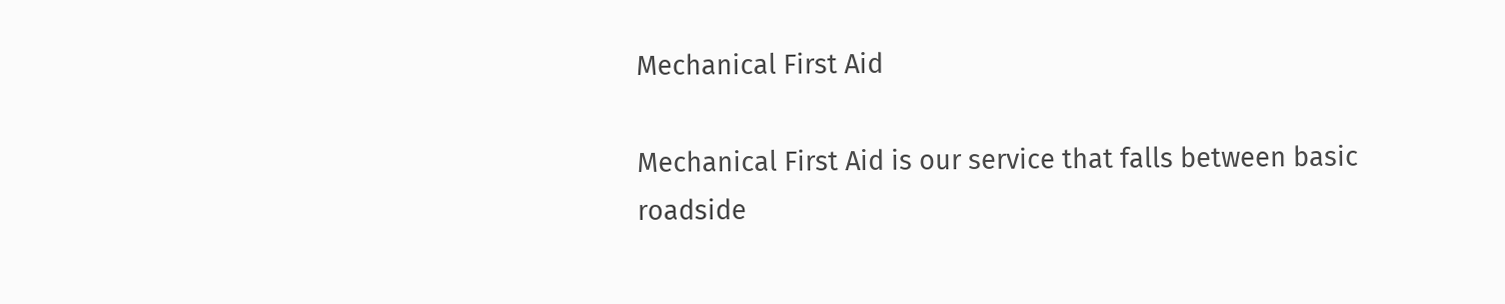Mechanical First Aid

Mechanical First Aid is our service that falls between basic roadside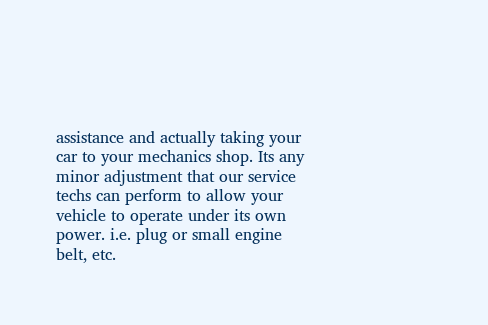assistance and actually taking your car to your mechanics shop. Its any minor adjustment that our service techs can perform to allow your vehicle to operate under its own power. i.e. plug or small engine belt, etc.